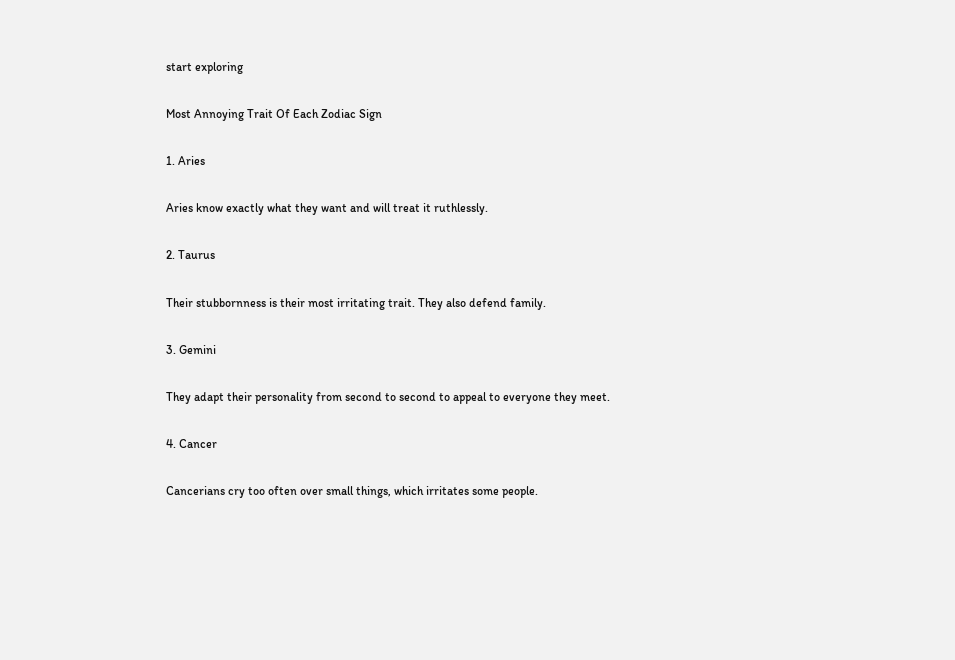start exploring

Most Annoying Trait Of Each Zodiac Sign

1. Aries

Aries know exactly what they want and will treat it ruthlessly.

2. Taurus

Their stubbornness is their most irritating trait. They also defend family.

3. Gemini

They adapt their personality from second to second to appeal to everyone they meet.

4. Cancer

Cancerians cry too often over small things, which irritates some people.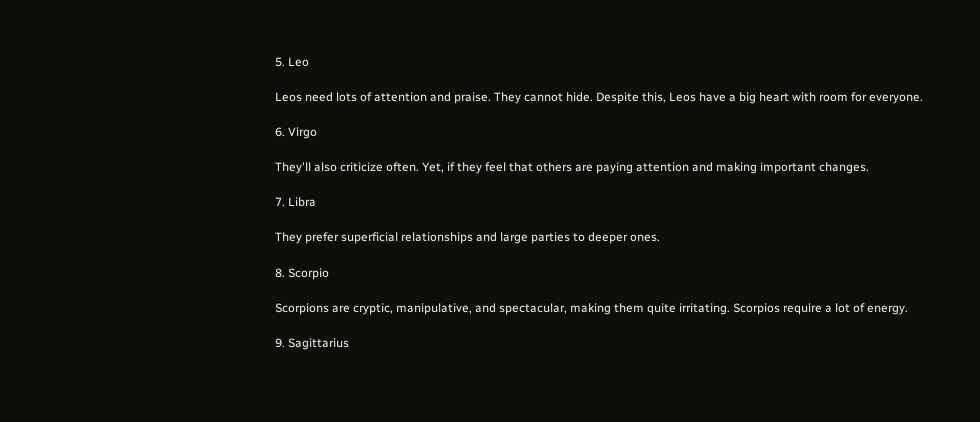5. Leo

Leos need lots of attention and praise. They cannot hide. Despite this, Leos have a big heart with room for everyone.

6. Virgo

They'll also criticize often. Yet, if they feel that others are paying attention and making important changes.

7. Libra

They prefer superficial relationships and large parties to deeper ones.

8. Scorpio

Scorpions are cryptic, manipulative, and spectacular, making them quite irritating. Scorpios require a lot of energy.

9. Sagittarius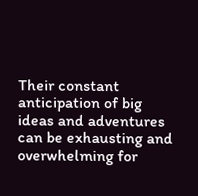Their constant anticipation of big ideas and adventures can be exhausting and overwhelming for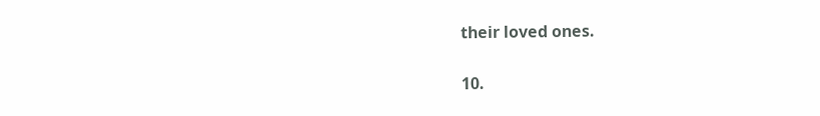their loved ones.

10.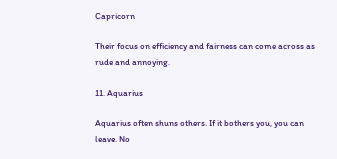Capricorn

Their focus on efficiency and fairness can come across as rude and annoying.

11. Aquarius

Aquarius often shuns others. If it bothers you, you can leave. No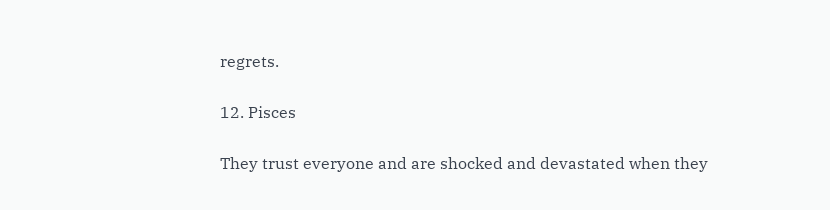regrets.

12. Pisces

They trust everyone and are shocked and devastated when they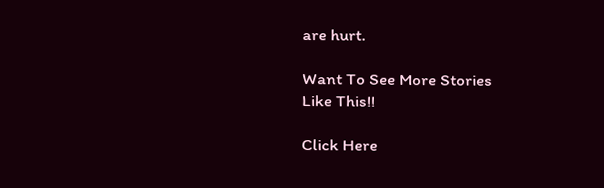are hurt.

Want To See More Stories
Like This!!

Click Here